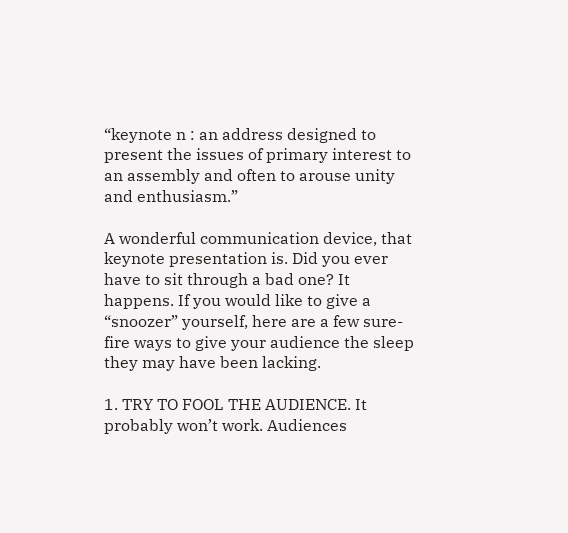“keynote n : an address designed to present the issues of primary interest to an assembly and often to arouse unity and enthusiasm.”

A wonderful communication device, that keynote presentation is. Did you ever have to sit through a bad one? It happens. If you would like to give a “snoozer” yourself, here are a few sure-fire ways to give your audience the sleep they may have been lacking.

1. TRY TO FOOL THE AUDIENCE. It probably won’t work. Audiences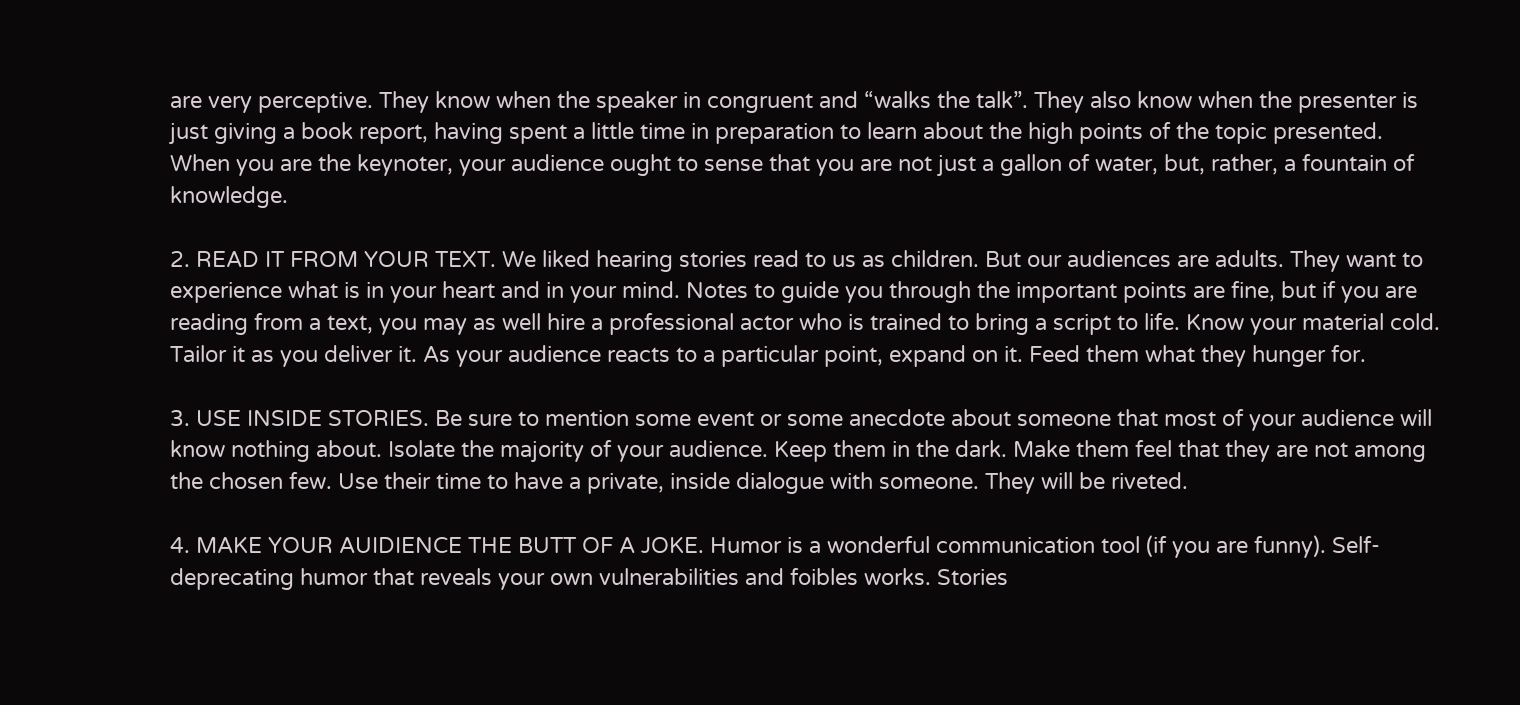are very perceptive. They know when the speaker in congruent and “walks the talk”. They also know when the presenter is just giving a book report, having spent a little time in preparation to learn about the high points of the topic presented. When you are the keynoter, your audience ought to sense that you are not just a gallon of water, but, rather, a fountain of knowledge.

2. READ IT FROM YOUR TEXT. We liked hearing stories read to us as children. But our audiences are adults. They want to experience what is in your heart and in your mind. Notes to guide you through the important points are fine, but if you are reading from a text, you may as well hire a professional actor who is trained to bring a script to life. Know your material cold. Tailor it as you deliver it. As your audience reacts to a particular point, expand on it. Feed them what they hunger for.

3. USE INSIDE STORIES. Be sure to mention some event or some anecdote about someone that most of your audience will know nothing about. Isolate the majority of your audience. Keep them in the dark. Make them feel that they are not among the chosen few. Use their time to have a private, inside dialogue with someone. They will be riveted.

4. MAKE YOUR AUIDIENCE THE BUTT OF A JOKE. Humor is a wonderful communication tool (if you are funny). Self-deprecating humor that reveals your own vulnerabilities and foibles works. Stories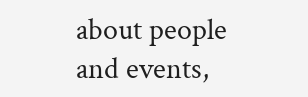about people and events,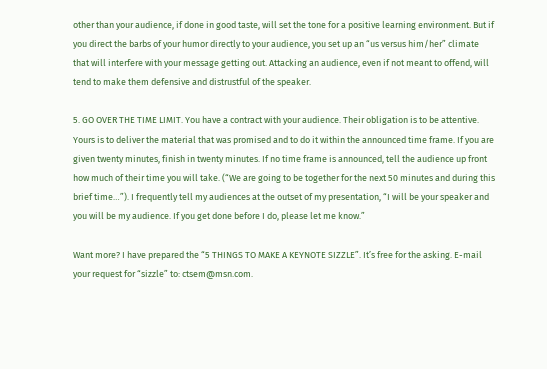other than your audience, if done in good taste, will set the tone for a positive learning environment. But if you direct the barbs of your humor directly to your audience, you set up an “us versus him/her” climate that will interfere with your message getting out. Attacking an audience, even if not meant to offend, will tend to make them defensive and distrustful of the speaker.

5. GO OVER THE TIME LIMIT. You have a contract with your audience. Their obligation is to be attentive. Yours is to deliver the material that was promised and to do it within the announced time frame. If you are given twenty minutes, finish in twenty minutes. If no time frame is announced, tell the audience up front how much of their time you will take. (“We are going to be together for the next 50 minutes and during this brief time…”). I frequently tell my audiences at the outset of my presentation, “I will be your speaker and you will be my audience. If you get done before I do, please let me know.”

Want more? I have prepared the “5 THINGS TO MAKE A KEYNOTE SIZZLE”. It’s free for the asking. E-mail your request for “sizzle” to: ctsem@msn.com.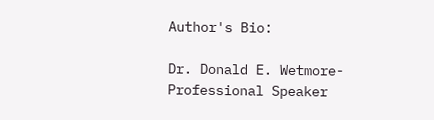Author's Bio:

Dr. Donald E. Wetmore-Professional Speaker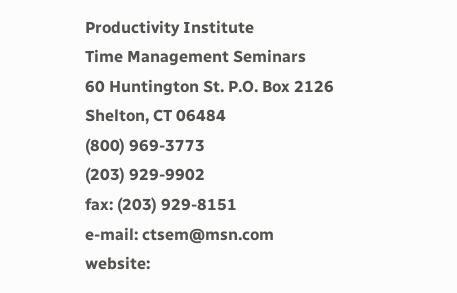Productivity Institute
Time Management Seminars
60 Huntington St. P.O. Box 2126
Shelton, CT 06484
(800) 969-3773
(203) 929-9902
fax: (203) 929-8151
e-mail: ctsem@msn.com
website: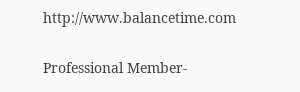http://www.balancetime.com

Professional Member-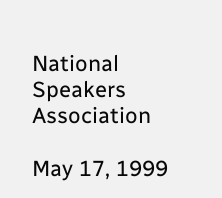National Speakers Association

May 17, 1999